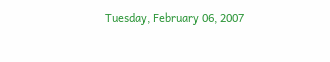Tuesday, February 06, 2007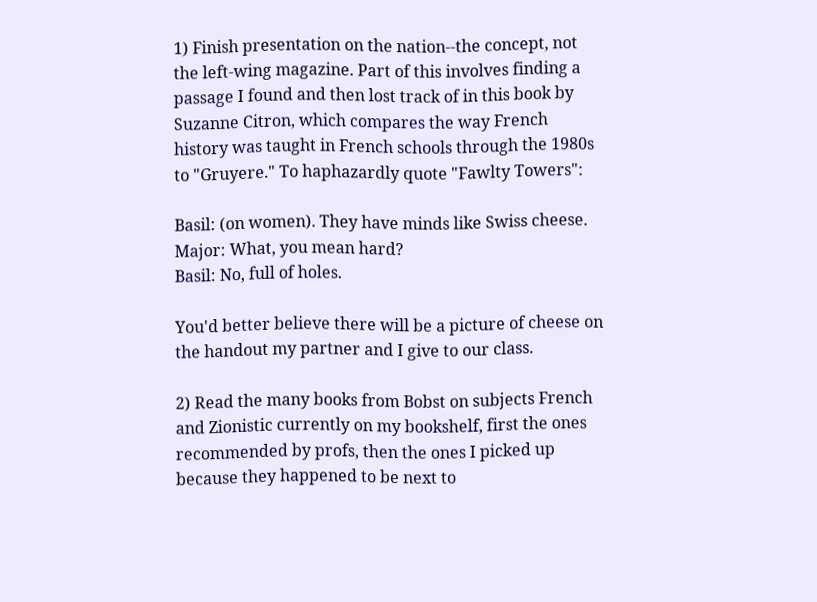1) Finish presentation on the nation--the concept, not the left-wing magazine. Part of this involves finding a passage I found and then lost track of in this book by Suzanne Citron, which compares the way French history was taught in French schools through the 1980s to "Gruyere." To haphazardly quote "Fawlty Towers":

Basil: (on women). They have minds like Swiss cheese.
Major: What, you mean hard?
Basil: No, full of holes.

You'd better believe there will be a picture of cheese on the handout my partner and I give to our class.

2) Read the many books from Bobst on subjects French and Zionistic currently on my bookshelf, first the ones recommended by profs, then the ones I picked up because they happened to be next to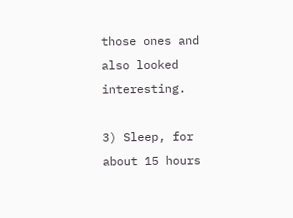those ones and also looked interesting.

3) Sleep, for about 15 hours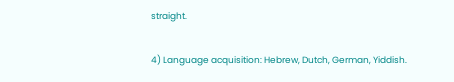straight.

4) Language acquisition: Hebrew, Dutch, German, Yiddish.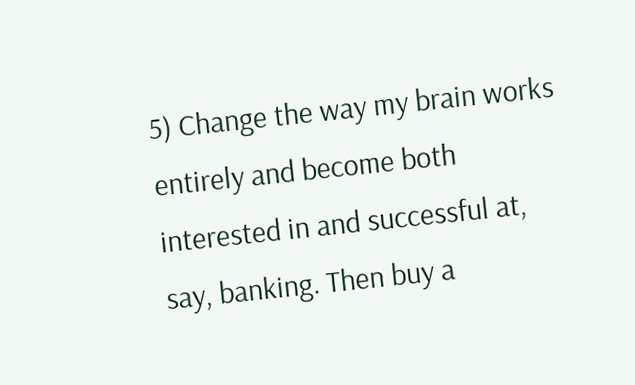5) Change the way my brain works entirely and become both interested in and successful at, say, banking. Then buy a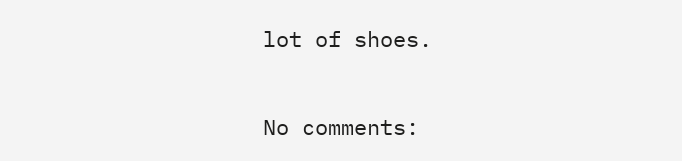lot of shoes.

No comments: